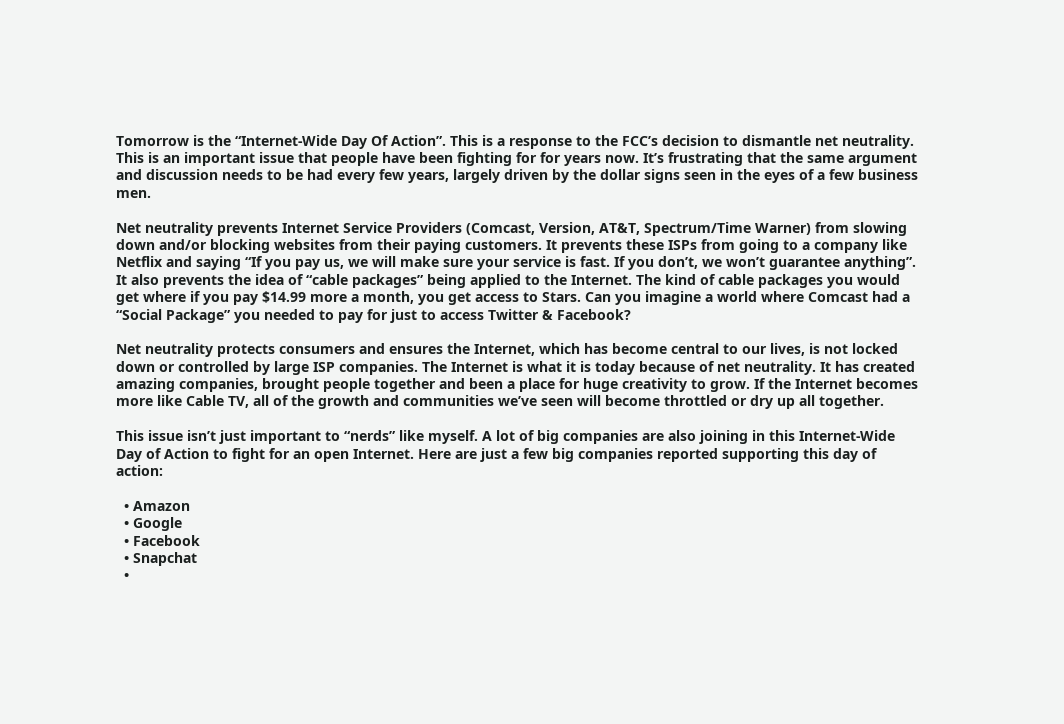Tomorrow is the “Internet-Wide Day Of Action”. This is a response to the FCC’s decision to dismantle net neutrality. This is an important issue that people have been fighting for for years now. It’s frustrating that the same argument and discussion needs to be had every few years, largely driven by the dollar signs seen in the eyes of a few business men.

Net neutrality prevents Internet Service Providers (Comcast, Version, AT&T, Spectrum/Time Warner) from slowing down and/or blocking websites from their paying customers. It prevents these ISPs from going to a company like Netflix and saying “If you pay us, we will make sure your service is fast. If you don’t, we won’t guarantee anything”. It also prevents the idea of “cable packages” being applied to the Internet. The kind of cable packages you would get where if you pay $14.99 more a month, you get access to Stars. Can you imagine a world where Comcast had a “Social Package” you needed to pay for just to access Twitter & Facebook?

Net neutrality protects consumers and ensures the Internet, which has become central to our lives, is not locked down or controlled by large ISP companies. The Internet is what it is today because of net neutrality. It has created amazing companies, brought people together and been a place for huge creativity to grow. If the Internet becomes more like Cable TV, all of the growth and communities we’ve seen will become throttled or dry up all together.

This issue isn’t just important to “nerds” like myself. A lot of big companies are also joining in this Internet-Wide Day of Action to fight for an open Internet. Here are just a few big companies reported supporting this day of action:

  • Amazon
  • Google
  • Facebook
  • Snapchat
  •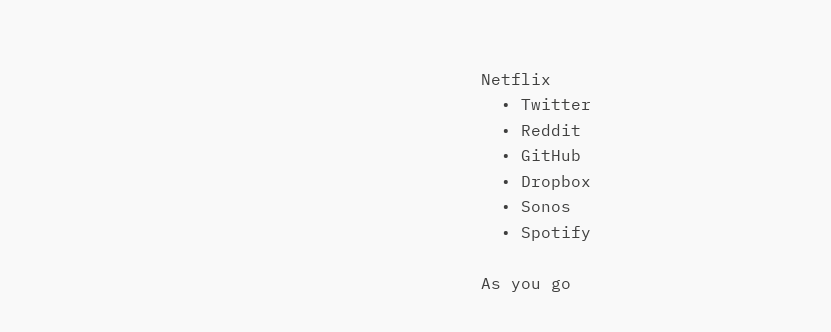Netflix
  • Twitter
  • Reddit
  • GitHub
  • Dropbox
  • Sonos
  • Spotify

As you go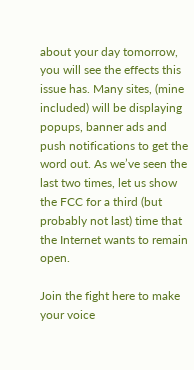about your day tomorrow, you will see the effects this issue has. Many sites, (mine included) will be displaying popups, banner ads and push notifications to get the word out. As we’ve seen the last two times, let us show the FCC for a third (but probably not last) time that the Internet wants to remain open.

Join the fight here to make your voice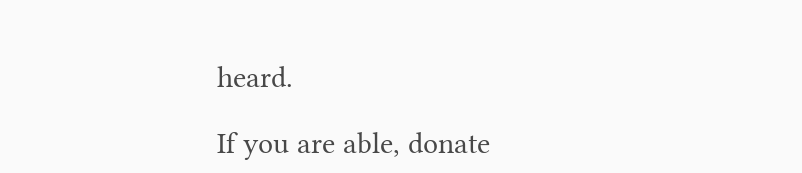heard.

If you are able, donate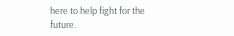here to help fight for the future.